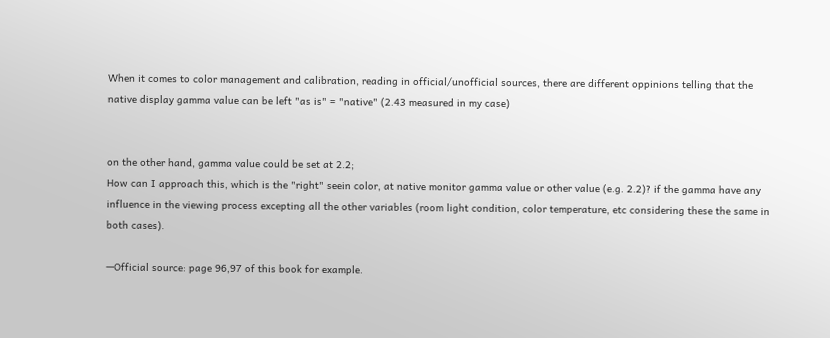When it comes to color management and calibration, reading in official/unofficial sources, there are different oppinions telling that the native display gamma value can be left "as is" = "native" (2.43 measured in my case)


on the other hand, gamma value could be set at 2.2;
How can I approach this, which is the "right" seein color, at native monitor gamma value or other value (e.g. 2.2)? if the gamma have any influence in the viewing process excepting all the other variables (room light condition, color temperature, etc considering these the same in both cases).

—Official source: page 96,97 of this book for example.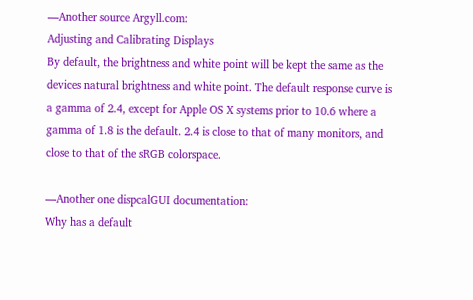—Another source Argyll.com:
Adjusting and Calibrating Displays
By default, the brightness and white point will be kept the same as the devices natural brightness and white point. The default response curve is a gamma of 2.4, except for Apple OS X systems prior to 10.6 where a gamma of 1.8 is the default. 2.4 is close to that of many monitors, and close to that of the sRGB colorspace.

—Another one dispcalGUI documentation:
Why has a default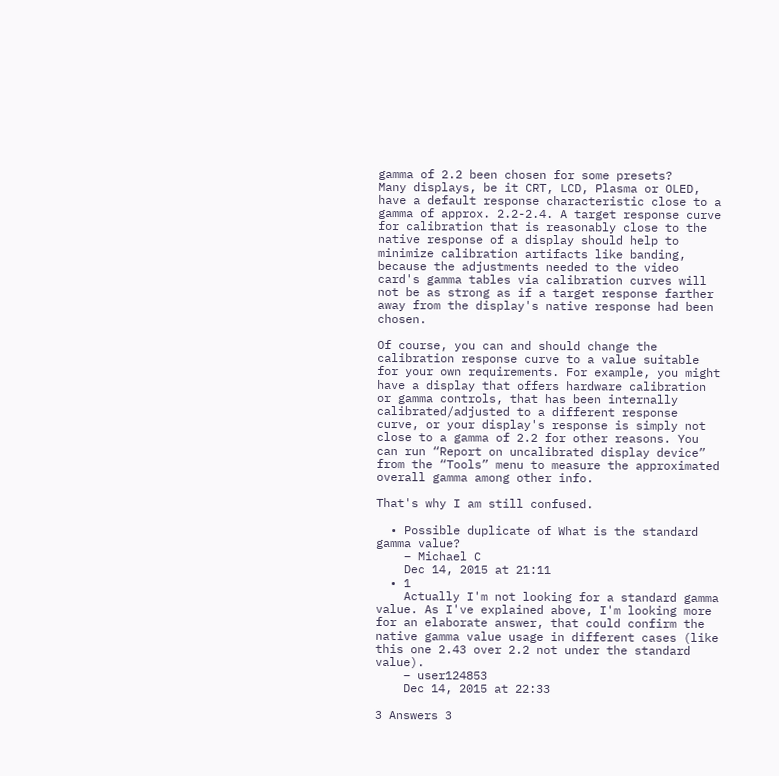gamma of 2.2 been chosen for some presets?
Many displays, be it CRT, LCD, Plasma or OLED, have a default response characteristic close to a gamma of approx. 2.2-2.4. A target response curve for calibration that is reasonably close to the native response of a display should help to minimize calibration artifacts like banding, because the adjustments needed to the video card's gamma tables via calibration curves will not be as strong as if a target response farther away from the display's native response had been chosen.

Of course, you can and should change the calibration response curve to a value suitable for your own requirements. For example, you might have a display that offers hardware calibration or gamma controls, that has been internally calibrated/adjusted to a different response curve, or your display's response is simply not close to a gamma of 2.2 for other reasons. You can run “Report on uncalibrated display device” from the “Tools” menu to measure the approximated overall gamma among other info.

That's why I am still confused.

  • Possible duplicate of What is the standard gamma value?
    – Michael C
    Dec 14, 2015 at 21:11
  • 1
    Actually I'm not looking for a standard gamma value. As I've explained above, I'm looking more for an elaborate answer, that could confirm the native gamma value usage in different cases (like this one 2.43 over 2.2 not under the standard value).
    – user124853
    Dec 14, 2015 at 22:33

3 Answers 3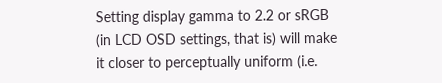Setting display gamma to 2.2 or sRGB (in LCD OSD settings, that is) will make it closer to perceptually uniform (i.e.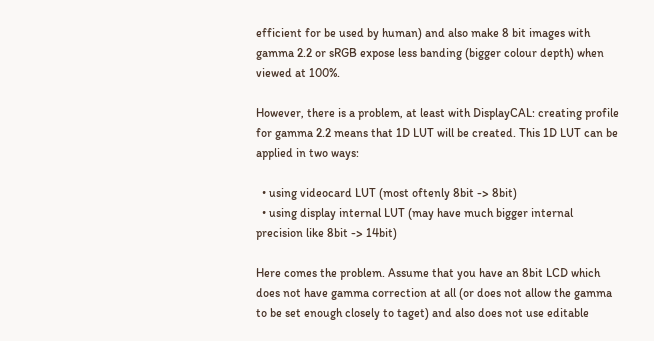efficient for be used by human) and also make 8 bit images with gamma 2.2 or sRGB expose less banding (bigger colour depth) when viewed at 100%.

However, there is a problem, at least with DisplayCAL: creating profile for gamma 2.2 means that 1D LUT will be created. This 1D LUT can be applied in two ways:

  • using videocard LUT (most oftenly 8bit -> 8bit)
  • using display internal LUT (may have much bigger internal precision like 8bit -> 14bit)

Here comes the problem. Assume that you have an 8bit LCD which does not have gamma correction at all (or does not allow the gamma to be set enough closely to taget) and also does not use editable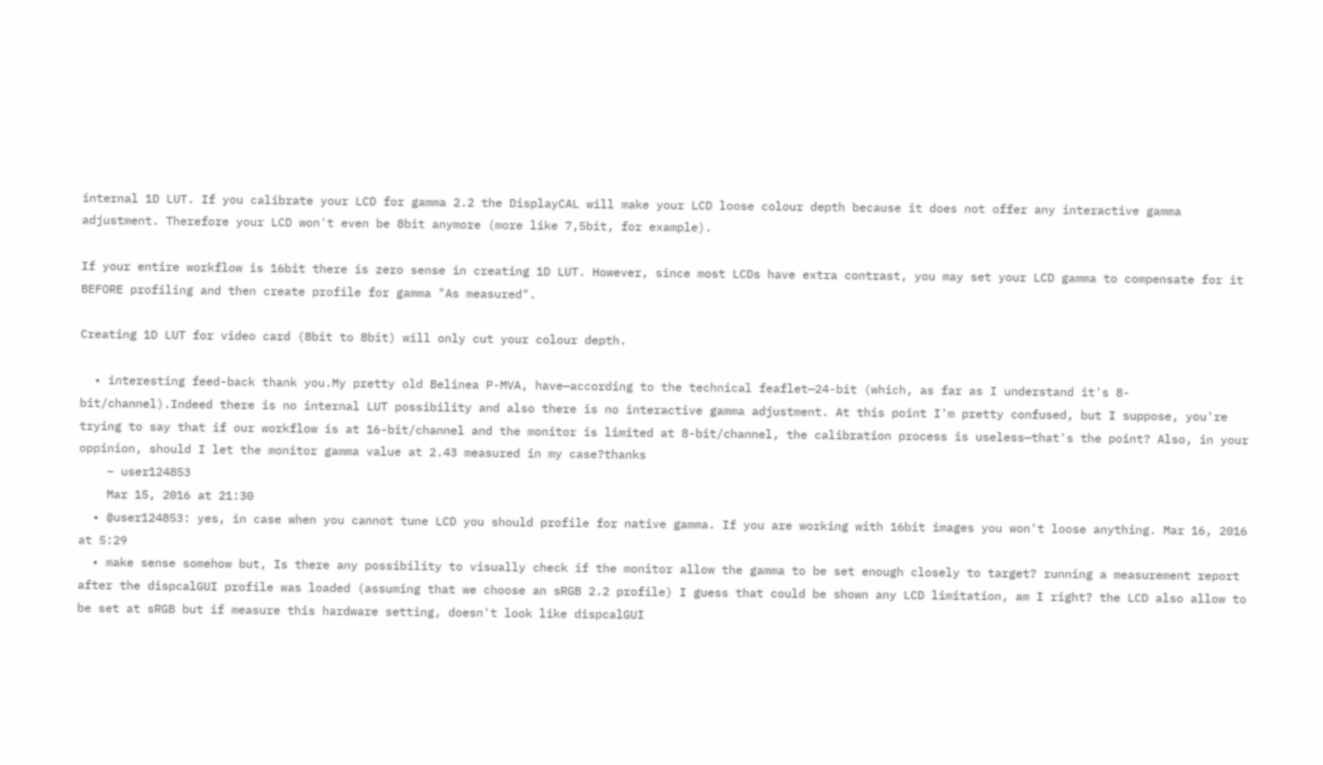internal 1D LUT. If you calibrate your LCD for gamma 2.2 the DisplayCAL will make your LCD loose colour depth because it does not offer any interactive gamma adjustment. Therefore your LCD won't even be 8bit anymore (more like 7,5bit, for example).

If your entire workflow is 16bit there is zero sense in creating 1D LUT. However, since most LCDs have extra contrast, you may set your LCD gamma to compensate for it BEFORE profiling and then create profile for gamma "As measured".

Creating 1D LUT for video card (8bit to 8bit) will only cut your colour depth.

  • interesting feed-back thank you.My pretty old Belinea P-MVA, have—according to the technical feaflet—24-bit (which, as far as I understand it's 8-bit/channel).Indeed there is no internal LUT possibility and also there is no interactive gamma adjustment. At this point I'm pretty confused, but I suppose, you're trying to say that if our workflow is at 16-bit/channel and the monitor is limited at 8-bit/channel, the calibration process is useless—that's the point? Also, in your oppinion, should I let the monitor gamma value at 2.43 measured in my case?thanks
    – user124853
    Mar 15, 2016 at 21:30
  • @user124853: yes, in case when you cannot tune LCD you should profile for native gamma. If you are working with 16bit images you won't loose anything. Mar 16, 2016 at 5:29
  • make sense somehow but, Is there any possibility to visually check if the monitor allow the gamma to be set enough closely to target? running a measurement report after the dispcalGUI profile was loaded (assuming that we choose an sRGB 2.2 profile) I guess that could be shown any LCD limitation, am I right? the LCD also allow to be set at sRGB but if measure this hardware setting, doesn't look like dispcalGUI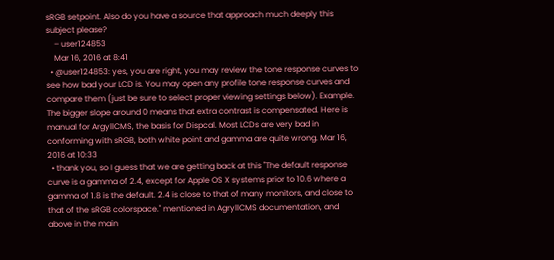sRGB setpoint. Also do you have a source that approach much deeply this subject please?
    – user124853
    Mar 16, 2016 at 8:41
  • @user124853: yes, you are right, you may review the tone response curves to see how bad your LCD is. You may open any profile tone response curves and compare them (just be sure to select proper viewing settings below). Example. The bigger slope around 0 means that extra contrast is compensated. Here is manual for ArgyllCMS, the basis for Dispcal. Most LCDs are very bad in conforming with sRGB, both white point and gamma are quite wrong. Mar 16, 2016 at 10:33
  • thank you, so I guess that we are getting back at this "The default response curve is a gamma of 2.4, except for Apple OS X systems prior to 10.6 where a gamma of 1.8 is the default. 2.4 is close to that of many monitors, and close to that of the sRGB colorspace." mentioned in AgryllCMS documentation, and above in the main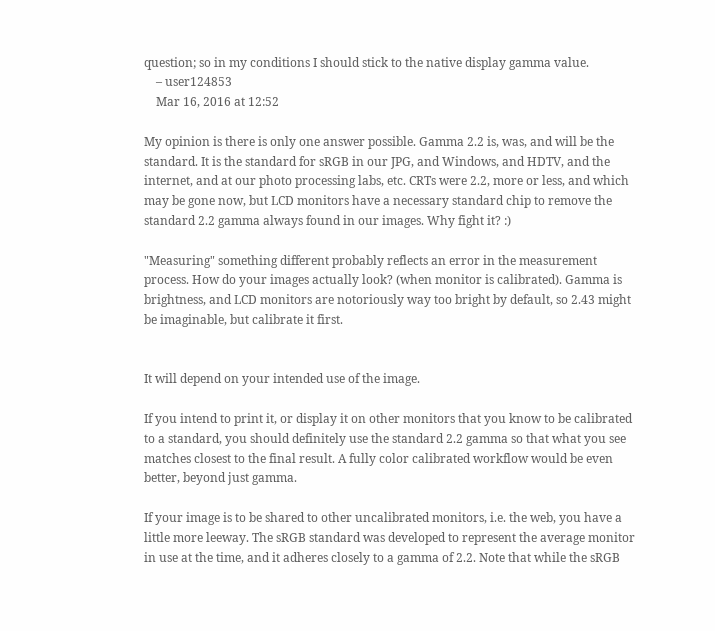question; so in my conditions I should stick to the native display gamma value.
    – user124853
    Mar 16, 2016 at 12:52

My opinion is there is only one answer possible. Gamma 2.2 is, was, and will be the standard. It is the standard for sRGB in our JPG, and Windows, and HDTV, and the internet, and at our photo processing labs, etc. CRTs were 2.2, more or less, and which may be gone now, but LCD monitors have a necessary standard chip to remove the standard 2.2 gamma always found in our images. Why fight it? :)

"Measuring" something different probably reflects an error in the measurement process. How do your images actually look? (when monitor is calibrated). Gamma is brightness, and LCD monitors are notoriously way too bright by default, so 2.43 might be imaginable, but calibrate it first.


It will depend on your intended use of the image.

If you intend to print it, or display it on other monitors that you know to be calibrated to a standard, you should definitely use the standard 2.2 gamma so that what you see matches closest to the final result. A fully color calibrated workflow would be even better, beyond just gamma.

If your image is to be shared to other uncalibrated monitors, i.e. the web, you have a little more leeway. The sRGB standard was developed to represent the average monitor in use at the time, and it adheres closely to a gamma of 2.2. Note that while the sRGB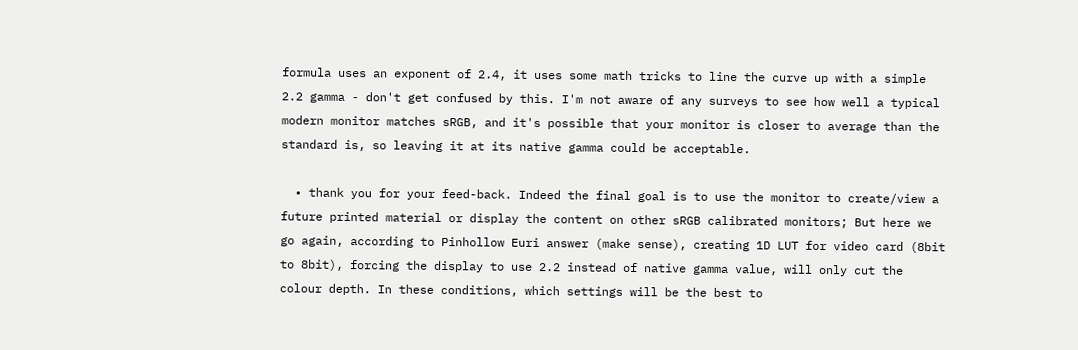formula uses an exponent of 2.4, it uses some math tricks to line the curve up with a simple 2.2 gamma - don't get confused by this. I'm not aware of any surveys to see how well a typical modern monitor matches sRGB, and it's possible that your monitor is closer to average than the standard is, so leaving it at its native gamma could be acceptable.

  • thank you for your feed-back. Indeed the final goal is to use the monitor to create/view a future printed material or display the content on other sRGB calibrated monitors; But here we go again, according to Pinhollow Euri answer (make sense), creating 1D LUT for video card (8bit to 8bit), forcing the display to use 2.2 instead of native gamma value, will only cut the colour depth. In these conditions, which settings will be the best to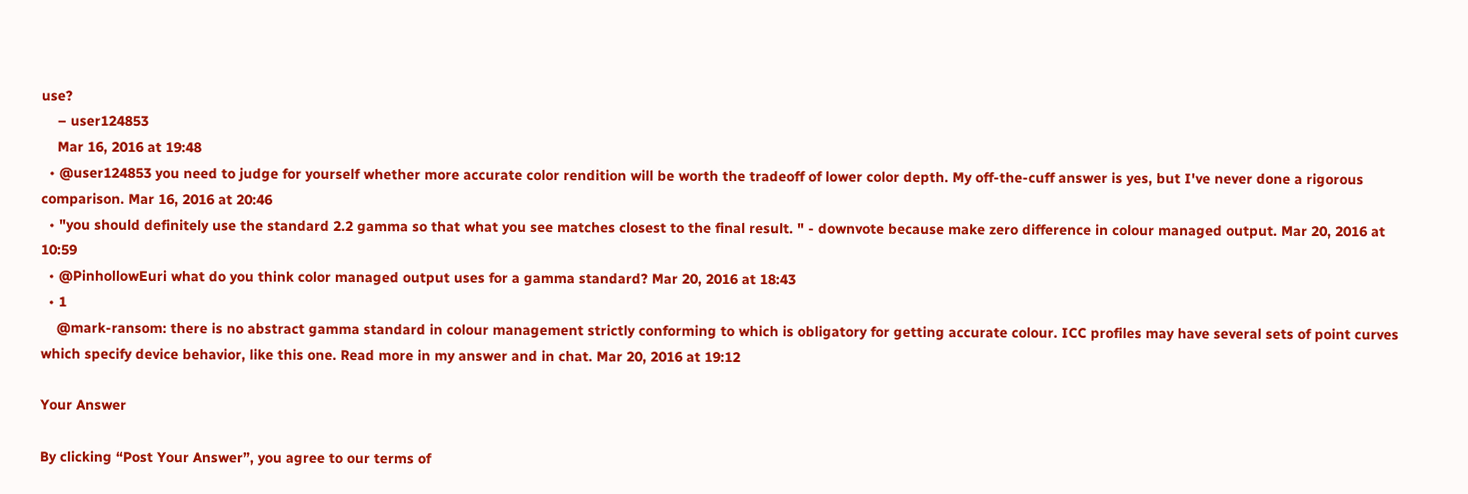use?
    – user124853
    Mar 16, 2016 at 19:48
  • @user124853 you need to judge for yourself whether more accurate color rendition will be worth the tradeoff of lower color depth. My off-the-cuff answer is yes, but I've never done a rigorous comparison. Mar 16, 2016 at 20:46
  • "you should definitely use the standard 2.2 gamma so that what you see matches closest to the final result. " - downvote because make zero difference in colour managed output. Mar 20, 2016 at 10:59
  • @PinhollowEuri what do you think color managed output uses for a gamma standard? Mar 20, 2016 at 18:43
  • 1
    @mark-ransom: there is no abstract gamma standard in colour management strictly conforming to which is obligatory for getting accurate colour. ICC profiles may have several sets of point curves which specify device behavior, like this one. Read more in my answer and in chat. Mar 20, 2016 at 19:12

Your Answer

By clicking “Post Your Answer”, you agree to our terms of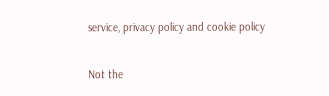service, privacy policy and cookie policy

Not the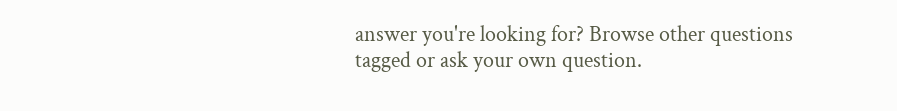answer you're looking for? Browse other questions tagged or ask your own question.